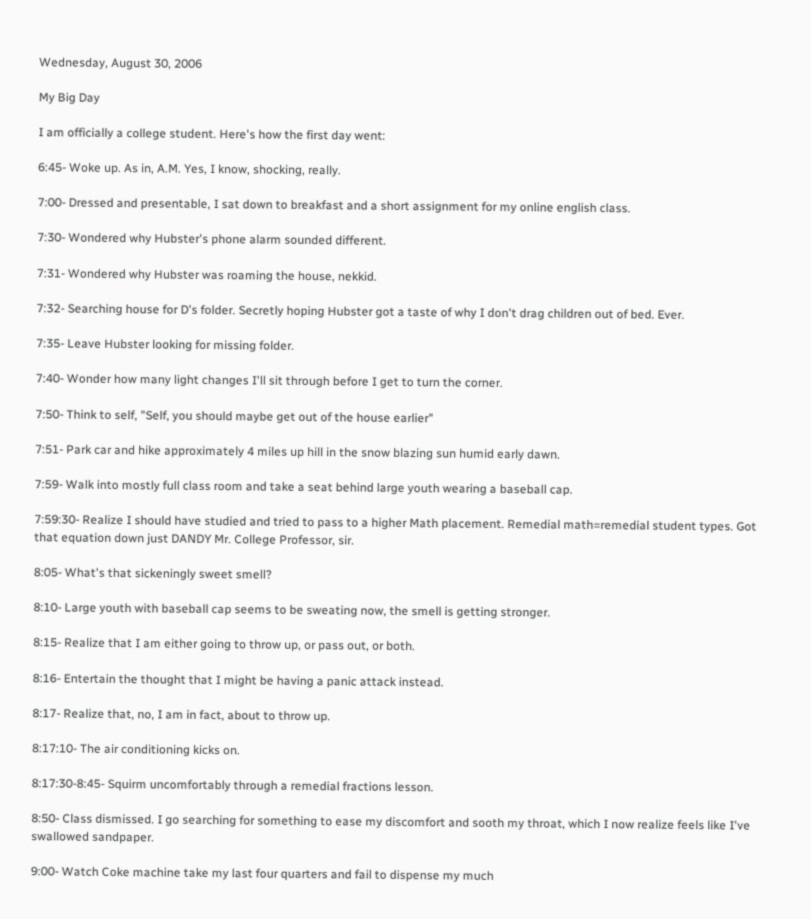Wednesday, August 30, 2006

My Big Day

I am officially a college student. Here's how the first day went:

6:45- Woke up. As in, A.M. Yes, I know, shocking, really.

7:00- Dressed and presentable, I sat down to breakfast and a short assignment for my online english class.

7:30- Wondered why Hubster's phone alarm sounded different.

7:31- Wondered why Hubster was roaming the house, nekkid.

7:32- Searching house for D's folder. Secretly hoping Hubster got a taste of why I don't drag children out of bed. Ever.

7:35- Leave Hubster looking for missing folder.

7:40- Wonder how many light changes I'll sit through before I get to turn the corner.

7:50- Think to self, "Self, you should maybe get out of the house earlier"

7:51- Park car and hike approximately 4 miles up hill in the snow blazing sun humid early dawn.

7:59- Walk into mostly full class room and take a seat behind large youth wearing a baseball cap.

7:59:30- Realize I should have studied and tried to pass to a higher Math placement. Remedial math=remedial student types. Got that equation down just DANDY Mr. College Professor, sir.

8:05- What's that sickeningly sweet smell?

8:10- Large youth with baseball cap seems to be sweating now, the smell is getting stronger.

8:15- Realize that I am either going to throw up, or pass out, or both.

8:16- Entertain the thought that I might be having a panic attack instead.

8:17- Realize that, no, I am in fact, about to throw up.

8:17:10- The air conditioning kicks on.

8:17:30-8:45- Squirm uncomfortably through a remedial fractions lesson.

8:50- Class dismissed. I go searching for something to ease my discomfort and sooth my throat, which I now realize feels like I've swallowed sandpaper.

9:00- Watch Coke machine take my last four quarters and fail to dispense my much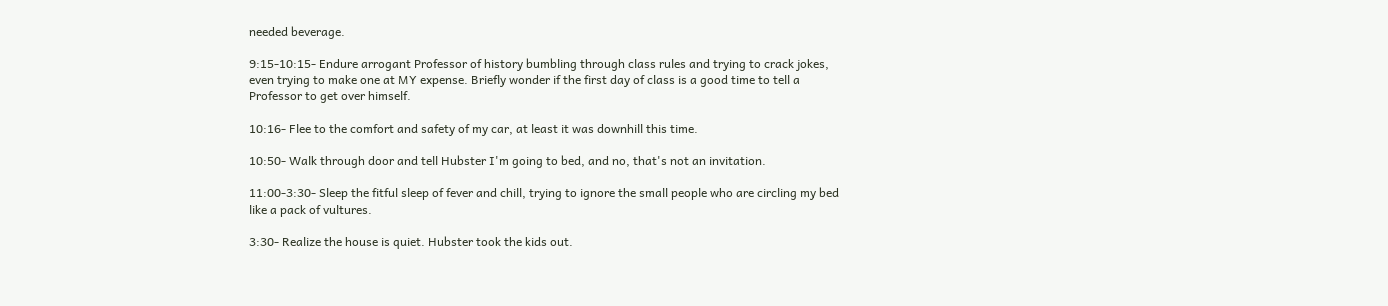needed beverage.

9:15-10:15- Endure arrogant Professor of history bumbling through class rules and trying to crack jokes, even trying to make one at MY expense. Briefly wonder if the first day of class is a good time to tell a Professor to get over himself.

10:16- Flee to the comfort and safety of my car, at least it was downhill this time.

10:50- Walk through door and tell Hubster I'm going to bed, and no, that's not an invitation.

11:00-3:30- Sleep the fitful sleep of fever and chill, trying to ignore the small people who are circling my bed like a pack of vultures.

3:30- Realize the house is quiet. Hubster took the kids out.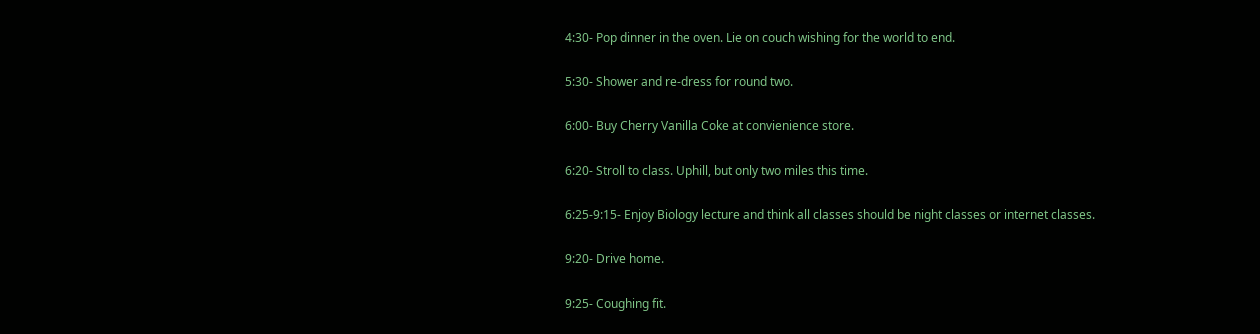4:30- Pop dinner in the oven. Lie on couch wishing for the world to end.

5:30- Shower and re-dress for round two.

6:00- Buy Cherry Vanilla Coke at convienience store.

6:20- Stroll to class. Uphill, but only two miles this time.

6:25-9:15- Enjoy Biology lecture and think all classes should be night classes or internet classes.

9:20- Drive home.

9:25- Coughing fit.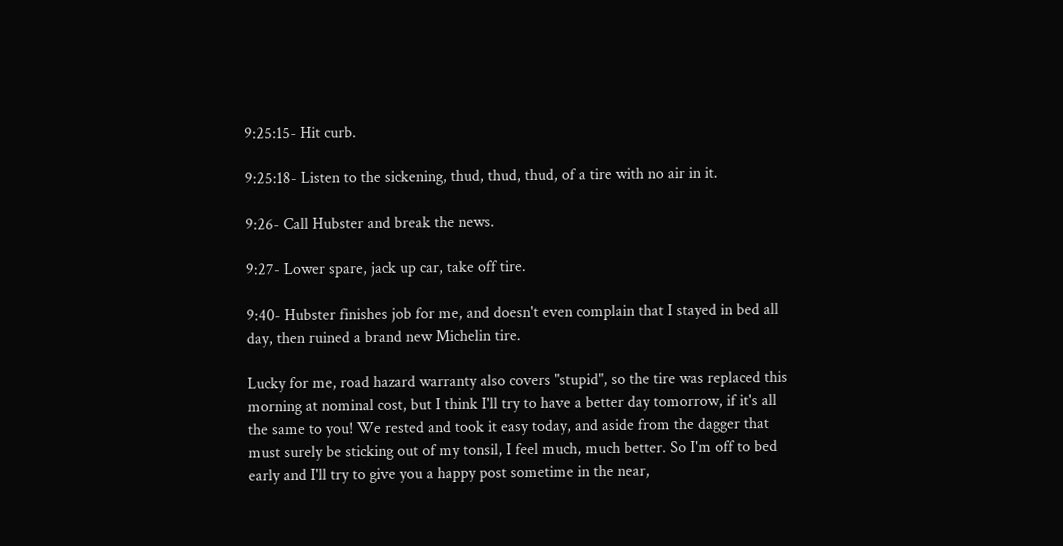9:25:15- Hit curb.

9:25:18- Listen to the sickening, thud, thud, thud, of a tire with no air in it.

9:26- Call Hubster and break the news.

9:27- Lower spare, jack up car, take off tire.

9:40- Hubster finishes job for me, and doesn't even complain that I stayed in bed all day, then ruined a brand new Michelin tire.

Lucky for me, road hazard warranty also covers "stupid", so the tire was replaced this morning at nominal cost, but I think I'll try to have a better day tomorrow, if it's all the same to you! We rested and took it easy today, and aside from the dagger that must surely be sticking out of my tonsil, I feel much, much better. So I'm off to bed early and I'll try to give you a happy post sometime in the near,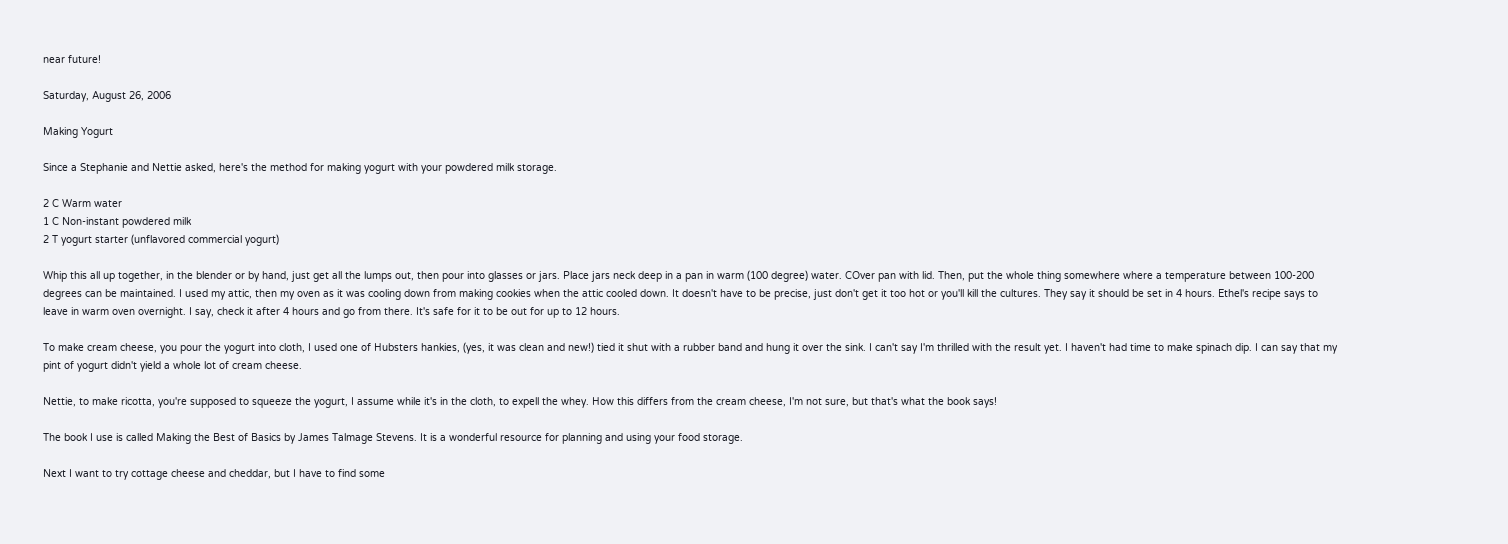near future!

Saturday, August 26, 2006

Making Yogurt

Since a Stephanie and Nettie asked, here's the method for making yogurt with your powdered milk storage.

2 C Warm water
1 C Non-instant powdered milk
2 T yogurt starter (unflavored commercial yogurt)

Whip this all up together, in the blender or by hand, just get all the lumps out, then pour into glasses or jars. Place jars neck deep in a pan in warm (100 degree) water. COver pan with lid. Then, put the whole thing somewhere where a temperature between 100-200 degrees can be maintained. I used my attic, then my oven as it was cooling down from making cookies when the attic cooled down. It doesn't have to be precise, just don't get it too hot or you'll kill the cultures. They say it should be set in 4 hours. Ethel's recipe says to leave in warm oven overnight. I say, check it after 4 hours and go from there. It's safe for it to be out for up to 12 hours.

To make cream cheese, you pour the yogurt into cloth, I used one of Hubsters hankies, (yes, it was clean and new!) tied it shut with a rubber band and hung it over the sink. I can't say I'm thrilled with the result yet. I haven't had time to make spinach dip. I can say that my pint of yogurt didn't yield a whole lot of cream cheese.

Nettie, to make ricotta, you're supposed to squeeze the yogurt, I assume while it's in the cloth, to expell the whey. How this differs from the cream cheese, I'm not sure, but that's what the book says!

The book I use is called Making the Best of Basics by James Talmage Stevens. It is a wonderful resource for planning and using your food storage.

Next I want to try cottage cheese and cheddar, but I have to find some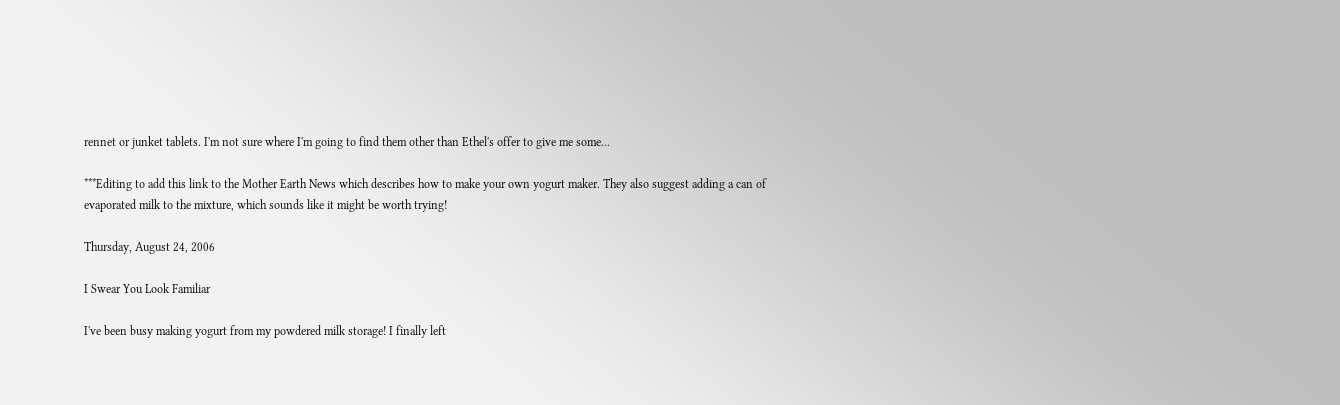rennet or junket tablets. I'm not sure where I'm going to find them other than Ethel's offer to give me some...

***Editing to add this link to the Mother Earth News which describes how to make your own yogurt maker. They also suggest adding a can of evaporated milk to the mixture, which sounds like it might be worth trying!

Thursday, August 24, 2006

I Swear You Look Familiar

I've been busy making yogurt from my powdered milk storage! I finally left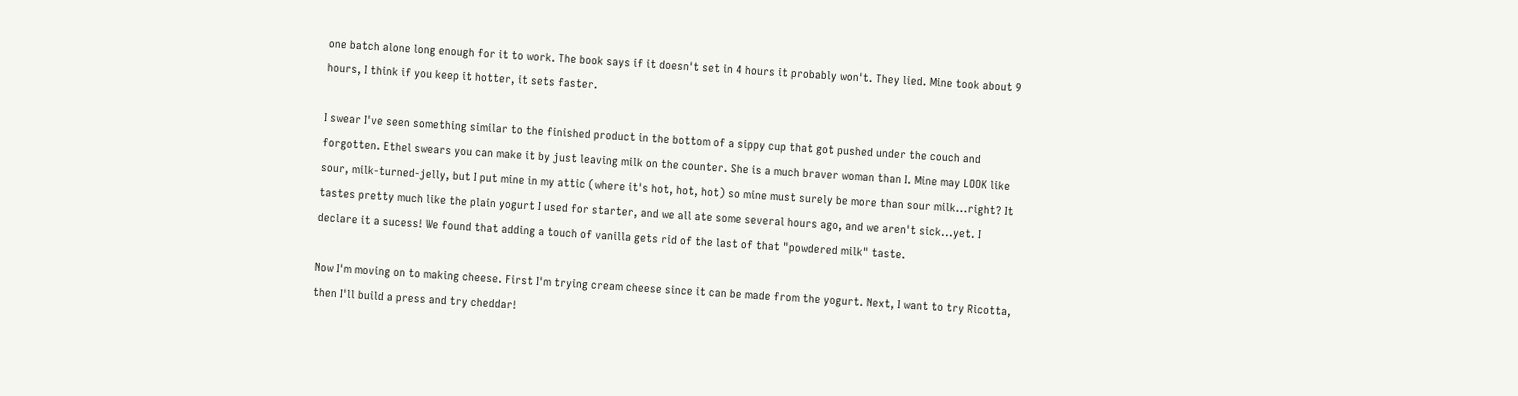one batch alone long enough for it to work. The book says if it doesn't set in 4 hours it probably won't. They lied. Mine took about 9 hours, I think if you keep it hotter, it sets faster.

I swear I've seen something similar to the finished product in the bottom of a sippy cup that got pushed under the couch and forgotten. Ethel swears you can make it by just leaving milk on the counter. She is a much braver woman than I. Mine may LOOK like sour, milk-turned-jelly, but I put mine in my attic (where it's hot, hot, hot) so mine must surely be more than sour milk...right? It tastes pretty much like the plain yogurt I used for starter, and we all ate some several hours ago, and we aren't sick...yet. I declare it a sucess! We found that adding a touch of vanilla gets rid of the last of that "powdered milk" taste.

Now I'm moving on to making cheese. First I'm trying cream cheese since it can be made from the yogurt. Next, I want to try Ricotta, then I'll build a press and try cheddar!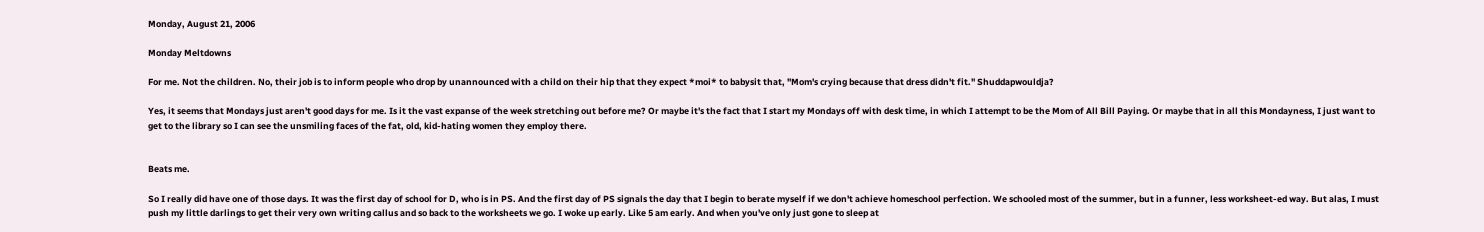Monday, August 21, 2006

Monday Meltdowns

For me. Not the children. No, their job is to inform people who drop by unannounced with a child on their hip that they expect *moi* to babysit that, "Mom's crying because that dress didn't fit." Shuddapwouldja?

Yes, it seems that Mondays just aren't good days for me. Is it the vast expanse of the week stretching out before me? Or maybe it's the fact that I start my Mondays off with desk time, in which I attempt to be the Mom of All Bill Paying. Or maybe that in all this Mondayness, I just want to get to the library so I can see the unsmiling faces of the fat, old, kid-hating women they employ there.


Beats me.

So I really did have one of those days. It was the first day of school for D, who is in PS. And the first day of PS signals the day that I begin to berate myself if we don't achieve homeschool perfection. We schooled most of the summer, but in a funner, less worksheet-ed way. But alas, I must push my little darlings to get their very own writing callus and so back to the worksheets we go. I woke up early. Like 5 am early. And when you've only just gone to sleep at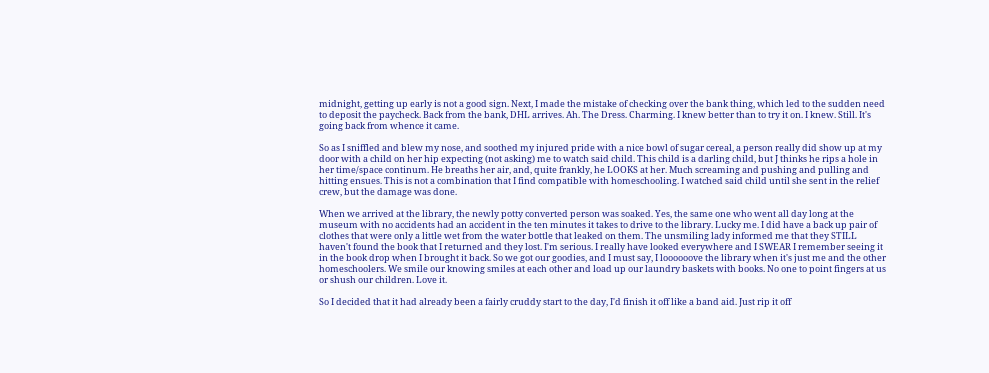midnight, getting up early is not a good sign. Next, I made the mistake of checking over the bank thing, which led to the sudden need to deposit the paycheck. Back from the bank, DHL arrives. Ah. The Dress. Charming. I knew better than to try it on. I knew. Still. It's going back from whence it came.

So as I sniffled and blew my nose, and soothed my injured pride with a nice bowl of sugar cereal, a person really did show up at my door with a child on her hip expecting (not asking) me to watch said child. This child is a darling child, but J thinks he rips a hole in her time/space continum. He breaths her air, and, quite frankly, he LOOKS at her. Much screaming and pushing and pulling and hitting ensues. This is not a combination that I find compatible with homeschooling. I watched said child until she sent in the relief crew, but the damage was done.

When we arrived at the library, the newly potty converted person was soaked. Yes, the same one who went all day long at the museum with no accidents had an accident in the ten minutes it takes to drive to the library. Lucky me. I did have a back up pair of clothes that were only a little wet from the water bottle that leaked on them. The unsmiling lady informed me that they STILL haven't found the book that I returned and they lost. I'm serious. I really have looked everywhere and I SWEAR I remember seeing it in the book drop when I brought it back. So we got our goodies, and I must say, I loooooove the library when it's just me and the other homeschoolers. We smile our knowing smiles at each other and load up our laundry baskets with books. No one to point fingers at us or shush our children. Love it.

So I decided that it had already been a fairly cruddy start to the day, I'd finish it off like a band aid. Just rip it off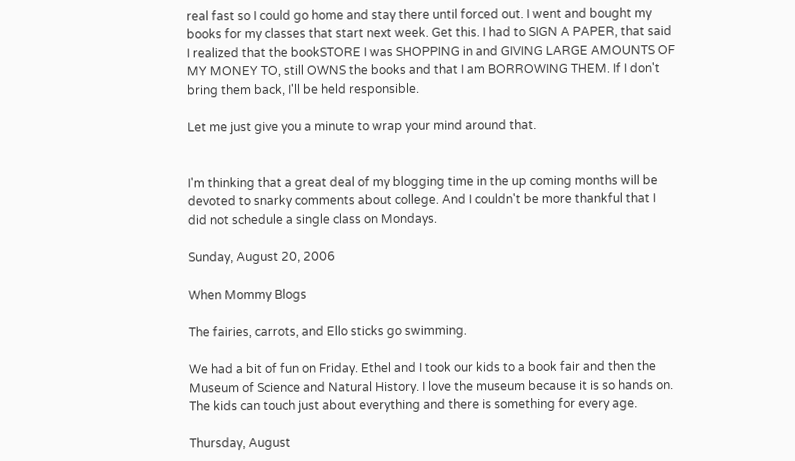real fast so I could go home and stay there until forced out. I went and bought my books for my classes that start next week. Get this. I had to SIGN A PAPER, that said I realized that the bookSTORE I was SHOPPING in and GIVING LARGE AMOUNTS OF MY MONEY TO, still OWNS the books and that I am BORROWING THEM. If I don't bring them back, I'll be held responsible.

Let me just give you a minute to wrap your mind around that.


I'm thinking that a great deal of my blogging time in the up coming months will be devoted to snarky comments about college. And I couldn't be more thankful that I did not schedule a single class on Mondays.

Sunday, August 20, 2006

When Mommy Blogs

The fairies, carrots, and Ello sticks go swimming.

We had a bit of fun on Friday. Ethel and I took our kids to a book fair and then the Museum of Science and Natural History. I love the museum because it is so hands on. The kids can touch just about everything and there is something for every age.

Thursday, August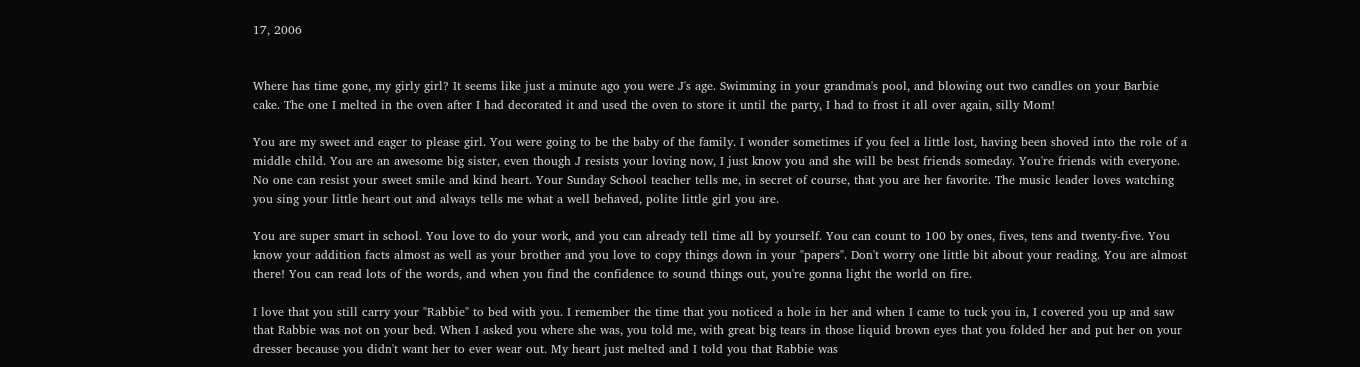17, 2006


Where has time gone, my girly girl? It seems like just a minute ago you were J's age. Swimming in your grandma's pool, and blowing out two candles on your Barbie cake. The one I melted in the oven after I had decorated it and used the oven to store it until the party, I had to frost it all over again, silly Mom!

You are my sweet and eager to please girl. You were going to be the baby of the family. I wonder sometimes if you feel a little lost, having been shoved into the role of a middle child. You are an awesome big sister, even though J resists your loving now, I just know you and she will be best friends someday. You're friends with everyone. No one can resist your sweet smile and kind heart. Your Sunday School teacher tells me, in secret of course, that you are her favorite. The music leader loves watching you sing your little heart out and always tells me what a well behaved, polite little girl you are.

You are super smart in school. You love to do your work, and you can already tell time all by yourself. You can count to 100 by ones, fives, tens and twenty-five. You know your addition facts almost as well as your brother and you love to copy things down in your "papers". Don't worry one little bit about your reading. You are almost there! You can read lots of the words, and when you find the confidence to sound things out, you're gonna light the world on fire.

I love that you still carry your "Rabbie" to bed with you. I remember the time that you noticed a hole in her and when I came to tuck you in, I covered you up and saw that Rabbie was not on your bed. When I asked you where she was, you told me, with great big tears in those liquid brown eyes that you folded her and put her on your dresser because you didn't want her to ever wear out. My heart just melted and I told you that Rabbie was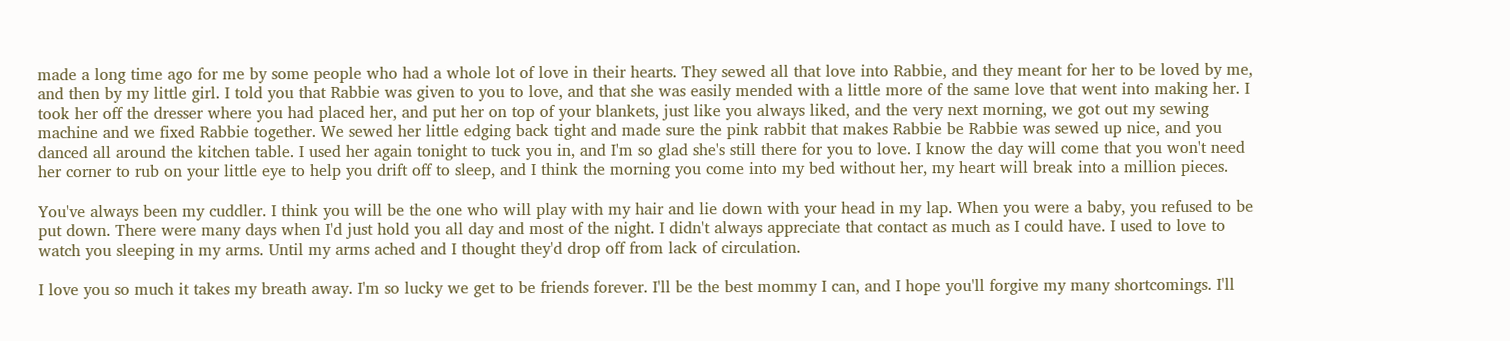made a long time ago for me by some people who had a whole lot of love in their hearts. They sewed all that love into Rabbie, and they meant for her to be loved by me, and then by my little girl. I told you that Rabbie was given to you to love, and that she was easily mended with a little more of the same love that went into making her. I took her off the dresser where you had placed her, and put her on top of your blankets, just like you always liked, and the very next morning, we got out my sewing machine and we fixed Rabbie together. We sewed her little edging back tight and made sure the pink rabbit that makes Rabbie be Rabbie was sewed up nice, and you danced all around the kitchen table. I used her again tonight to tuck you in, and I'm so glad she's still there for you to love. I know the day will come that you won't need her corner to rub on your little eye to help you drift off to sleep, and I think the morning you come into my bed without her, my heart will break into a million pieces.

You've always been my cuddler. I think you will be the one who will play with my hair and lie down with your head in my lap. When you were a baby, you refused to be put down. There were many days when I'd just hold you all day and most of the night. I didn't always appreciate that contact as much as I could have. I used to love to watch you sleeping in my arms. Until my arms ached and I thought they'd drop off from lack of circulation.

I love you so much it takes my breath away. I'm so lucky we get to be friends forever. I'll be the best mommy I can, and I hope you'll forgive my many shortcomings. I'll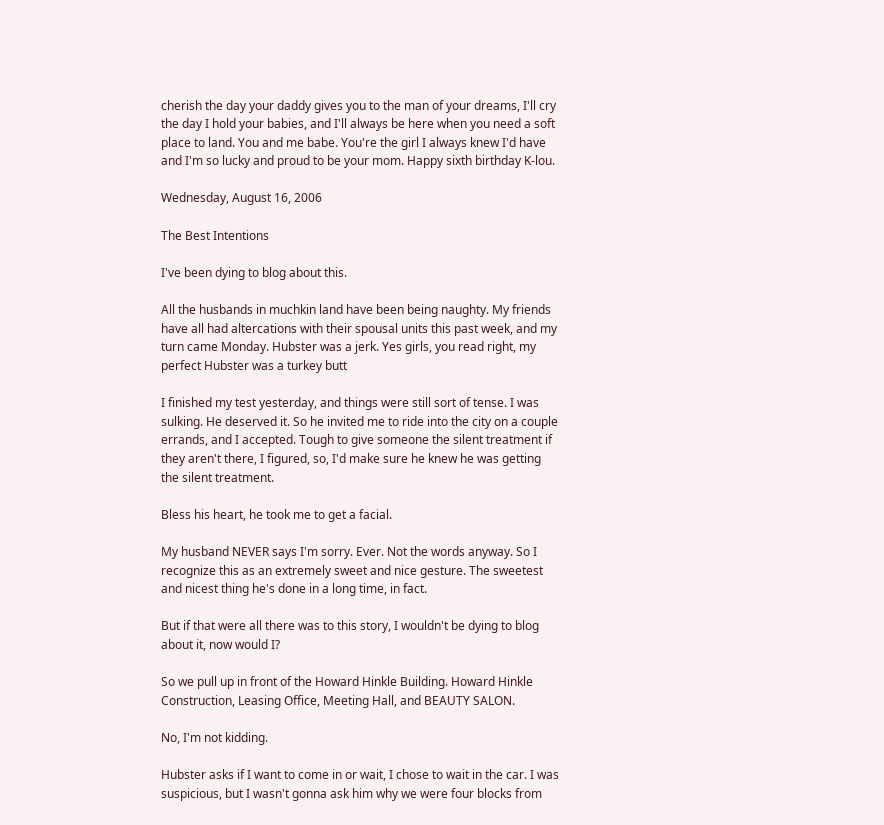cherish the day your daddy gives you to the man of your dreams, I'll cry the day I hold your babies, and I'll always be here when you need a soft place to land. You and me babe. You're the girl I always knew I'd have and I'm so lucky and proud to be your mom. Happy sixth birthday K-lou.

Wednesday, August 16, 2006

The Best Intentions

I've been dying to blog about this.

All the husbands in muchkin land have been being naughty. My friends have all had altercations with their spousal units this past week, and my turn came Monday. Hubster was a jerk. Yes girls, you read right, my perfect Hubster was a turkey butt

I finished my test yesterday, and things were still sort of tense. I was sulking. He deserved it. So he invited me to ride into the city on a couple errands, and I accepted. Tough to give someone the silent treatment if they aren't there, I figured, so, I'd make sure he knew he was getting the silent treatment.

Bless his heart, he took me to get a facial.

My husband NEVER says I'm sorry. Ever. Not the words anyway. So I recognize this as an extremely sweet and nice gesture. The sweetest and nicest thing he's done in a long time, in fact.

But if that were all there was to this story, I wouldn't be dying to blog about it, now would I?

So we pull up in front of the Howard Hinkle Building. Howard Hinkle Construction, Leasing Office, Meeting Hall, and BEAUTY SALON.

No, I'm not kidding.

Hubster asks if I want to come in or wait, I chose to wait in the car. I was suspicious, but I wasn't gonna ask him why we were four blocks from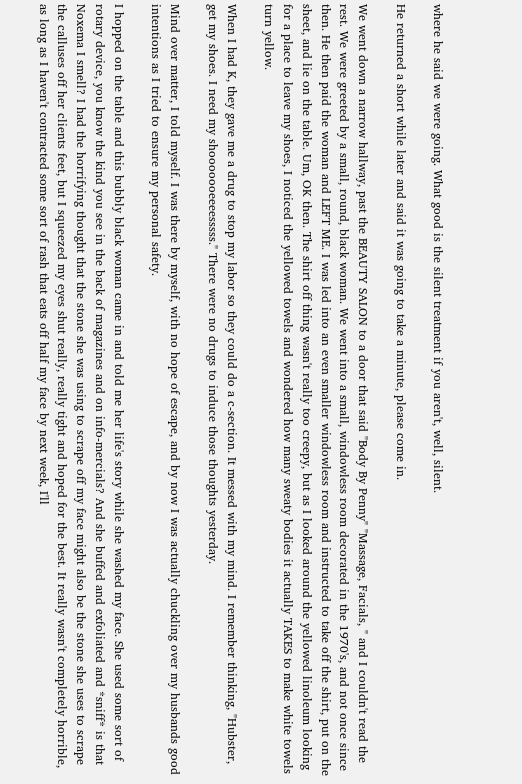where he said we were going. What good is the silent treatment if you aren't, well, silent.

He returned a short while later and said it was going to take a minute, please come in.

We went down a narrow hallway, past the BEAUTY SALON to a door that said "Body By Penny" "Massage, Facials, " and I couldn't read the rest. We were greeted by a small, round, black woman. We went into a small, windowless room decorated in the 1970's, and not once since then. He then paid the woman and LEFT ME. I was led into an even smaller windowless room and instructed to take off the shirt, put on the sheet, and lie on the table. Um, OK then. The shirt off thing wasn't really too creepy, but as I looked around the yellowed linoleum looking for a place to leave my shoes, I noticed the yellowed towels and wondered how many sweaty bodies it actually TAKES to make white towels turn yellow.

When I had K, they gave me a drug to stop my labor so they could do a c-section. It messed with my mind. I remember thinking, "Hubster, get my shoes. I need my shooooooeeeesssss." There were no drugs to induce those thoughts yesterday.

Mind over matter, I told myself. I was there by myself, with no hope of escape, and by now I was actually chuckling over my husbands good intentions as I tried to ensure my personal safety.

I hopped on the table and this bubbly black woman came in and told me her life's story while she washed my face. She used some sort of rotary device, you know the kind you see in the back of magazines and on info-mercials? And she buffed and exfoliated and *sniff* is that Noxema I smell? I had the horrifying thought that the stone she was using to scrape off my face might also be the stone she uses to scrape the calluses off her clients feet, but I squeezed my eyes shut really, really tight and hoped for the best. It really wasn't completely horrible, as long as I haven't contracted some sort of rash that eats off half my face by next week, I'll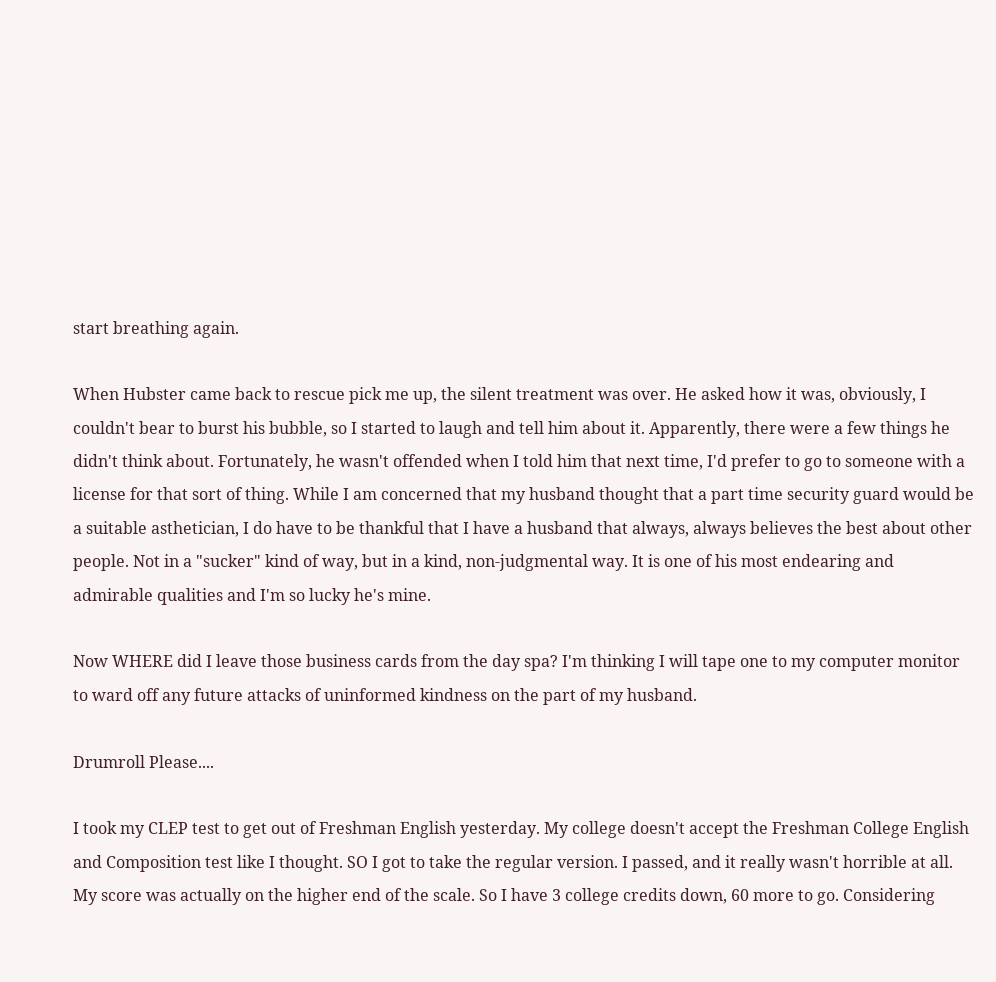start breathing again.

When Hubster came back to rescue pick me up, the silent treatment was over. He asked how it was, obviously, I couldn't bear to burst his bubble, so I started to laugh and tell him about it. Apparently, there were a few things he didn't think about. Fortunately, he wasn't offended when I told him that next time, I'd prefer to go to someone with a license for that sort of thing. While I am concerned that my husband thought that a part time security guard would be a suitable asthetician, I do have to be thankful that I have a husband that always, always believes the best about other people. Not in a "sucker" kind of way, but in a kind, non-judgmental way. It is one of his most endearing and admirable qualities and I'm so lucky he's mine.

Now WHERE did I leave those business cards from the day spa? I'm thinking I will tape one to my computer monitor to ward off any future attacks of uninformed kindness on the part of my husband.

Drumroll Please....

I took my CLEP test to get out of Freshman English yesterday. My college doesn't accept the Freshman College English and Composition test like I thought. SO I got to take the regular version. I passed, and it really wasn't horrible at all. My score was actually on the higher end of the scale. So I have 3 college credits down, 60 more to go. Considering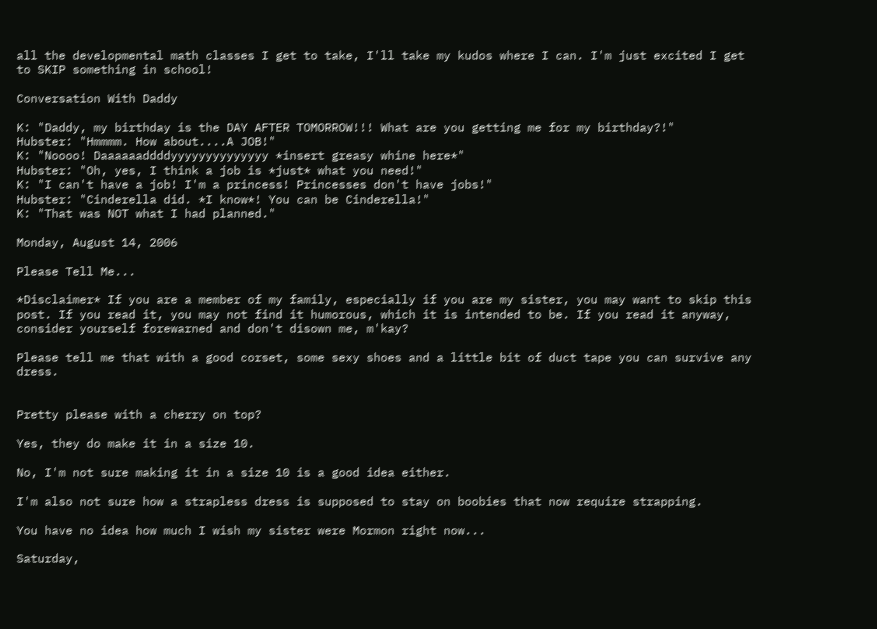all the developmental math classes I get to take, I'll take my kudos where I can. I'm just excited I get to SKIP something in school!

Conversation With Daddy

K: "Daddy, my birthday is the DAY AFTER TOMORROW!!! What are you getting me for my birthday?!"
Hubster: "Hmmmm. How about....A JOB!"
K: "Noooo! Daaaaaaddddyyyyyyyyyyyyyy *insert greasy whine here*"
Hubster: "Oh, yes, I think a job is *just* what you need!"
K: "I can't have a job! I'm a princess! Princesses don't have jobs!"
Hubster: "Cinderella did. *I know*! You can be Cinderella!"
K: "That was NOT what I had planned."

Monday, August 14, 2006

Please Tell Me...

*Disclaimer* If you are a member of my family, especially if you are my sister, you may want to skip this post. If you read it, you may not find it humorous, which it is intended to be. If you read it anyway, consider yourself forewarned and don't disown me, m'kay?

Please tell me that with a good corset, some sexy shoes and a little bit of duct tape you can survive any dress.


Pretty please with a cherry on top?

Yes, they do make it in a size 10.

No, I'm not sure making it in a size 10 is a good idea either.

I'm also not sure how a strapless dress is supposed to stay on boobies that now require strapping.

You have no idea how much I wish my sister were Mormon right now...

Saturday,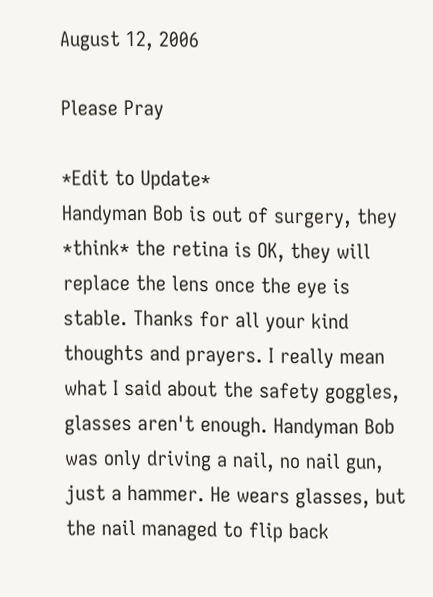August 12, 2006

Please Pray

*Edit to Update*
Handyman Bob is out of surgery, they *think* the retina is OK, they will replace the lens once the eye is stable. Thanks for all your kind thoughts and prayers. I really mean what I said about the safety goggles, glasses aren't enough. Handyman Bob was only driving a nail, no nail gun, just a hammer. He wears glasses, but the nail managed to flip back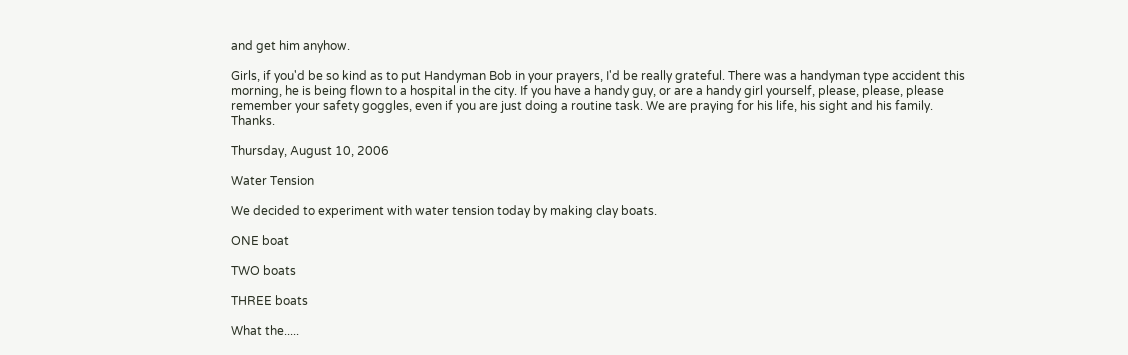and get him anyhow.

Girls, if you'd be so kind as to put Handyman Bob in your prayers, I'd be really grateful. There was a handyman type accident this morning, he is being flown to a hospital in the city. If you have a handy guy, or are a handy girl yourself, please, please, please remember your safety goggles, even if you are just doing a routine task. We are praying for his life, his sight and his family. Thanks.

Thursday, August 10, 2006

Water Tension

We decided to experiment with water tension today by making clay boats.

ONE boat

TWO boats

THREE boats

What the.....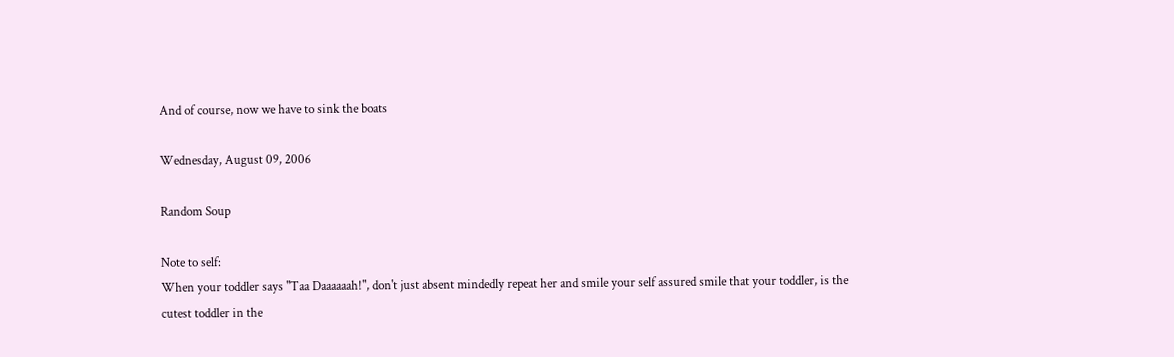And of course, now we have to sink the boats

Wednesday, August 09, 2006

Random Soup

Note to self:
When your toddler says "Taa Daaaaaah!", don't just absent mindedly repeat her and smile your self assured smile that your toddler, is the cutest toddler in the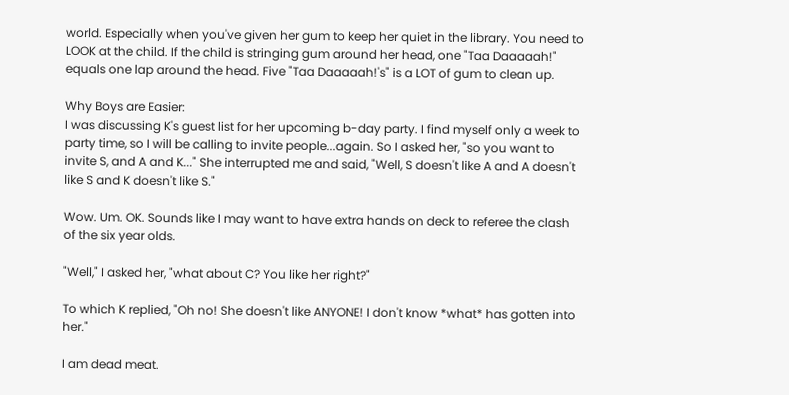world. Especially when you've given her gum to keep her quiet in the library. You need to LOOK at the child. If the child is stringing gum around her head, one "Taa Daaaaah!" equals one lap around the head. Five "Taa Daaaaah!'s" is a LOT of gum to clean up.

Why Boys are Easier:
I was discussing K's guest list for her upcoming b-day party. I find myself only a week to party time, so I will be calling to invite people...again. So I asked her, "so you want to invite S, and A and K..." She interrupted me and said, "Well, S doesn't like A and A doesn't like S and K doesn't like S."

Wow. Um. OK. Sounds like I may want to have extra hands on deck to referee the clash of the six year olds.

"Well," I asked her, "what about C? You like her right?"

To which K replied, "Oh no! She doesn't like ANYONE! I don't know *what* has gotten into her."

I am dead meat.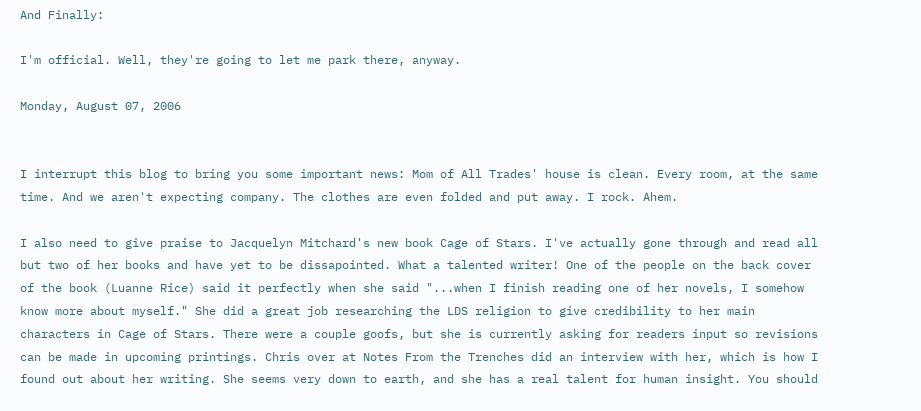And Finally:

I'm official. Well, they're going to let me park there, anyway.

Monday, August 07, 2006


I interrupt this blog to bring you some important news: Mom of All Trades' house is clean. Every room, at the same time. And we aren't expecting company. The clothes are even folded and put away. I rock. Ahem.

I also need to give praise to Jacquelyn Mitchard's new book Cage of Stars. I've actually gone through and read all but two of her books and have yet to be dissapointed. What a talented writer! One of the people on the back cover of the book (Luanne Rice) said it perfectly when she said "...when I finish reading one of her novels, I somehow know more about myself." She did a great job researching the LDS religion to give credibility to her main characters in Cage of Stars. There were a couple goofs, but she is currently asking for readers input so revisions can be made in upcoming printings. Chris over at Notes From the Trenches did an interview with her, which is how I found out about her writing. She seems very down to earth, and she has a real talent for human insight. You should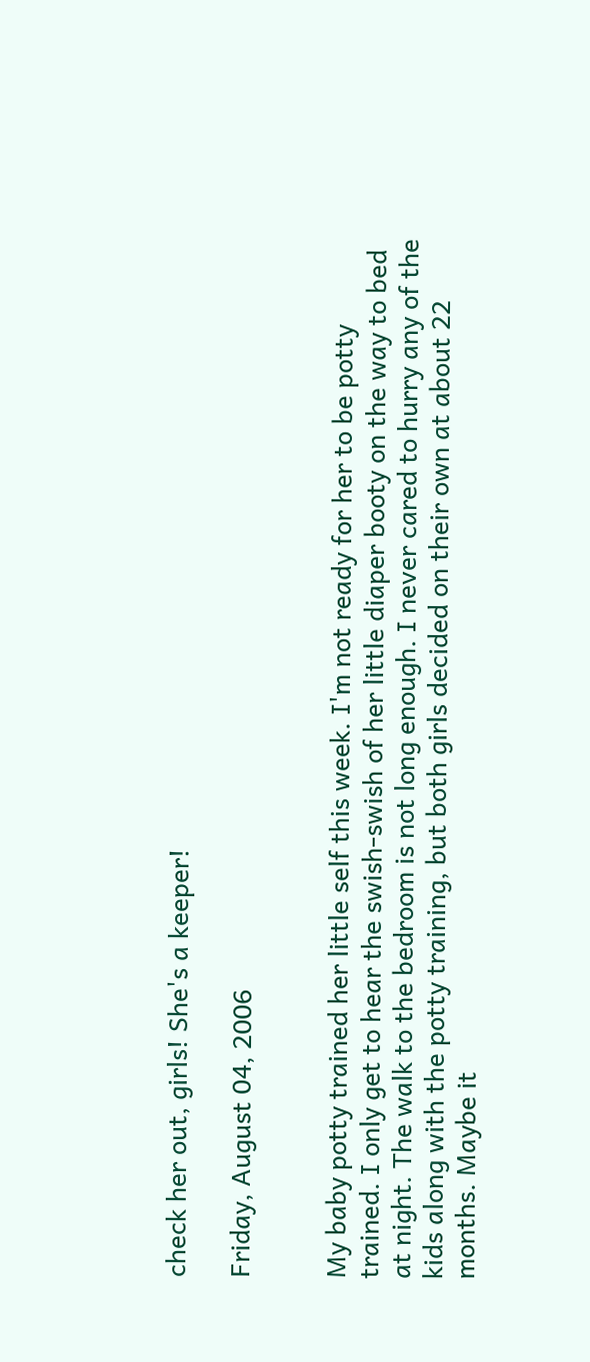check her out, girls! She's a keeper!

Friday, August 04, 2006


My baby potty trained her little self this week. I'm not ready for her to be potty trained. I only get to hear the swish-swish of her little diaper booty on the way to bed at night. The walk to the bedroom is not long enough. I never cared to hurry any of the kids along with the potty training, but both girls decided on their own at about 22 months. Maybe it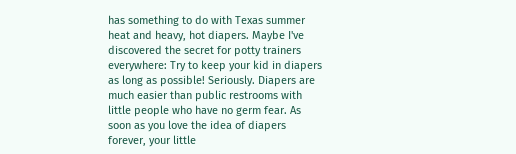has something to do with Texas summer heat and heavy, hot diapers. Maybe I've discovered the secret for potty trainers everywhere: Try to keep your kid in diapers as long as possible! Seriously. Diapers are much easier than public restrooms with little people who have no germ fear. As soon as you love the idea of diapers forever, your little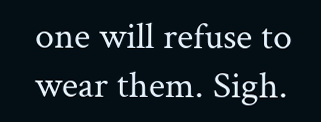one will refuse to wear them. Sigh.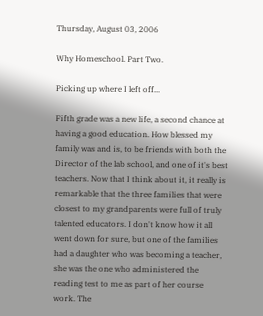Thursday, August 03, 2006

Why Homeschool. Part Two.

Picking up where I left off...

Fifth grade was a new life, a second chance at having a good education. How blessed my family was and is, to be friends with both the Director of the lab school, and one of it's best teachers. Now that I think about it, it really is remarkable that the three families that were closest to my grandparents were full of truly talented educators. I don't know how it all went down for sure, but one of the families had a daughter who was becoming a teacher, she was the one who administered the reading test to me as part of her course work. The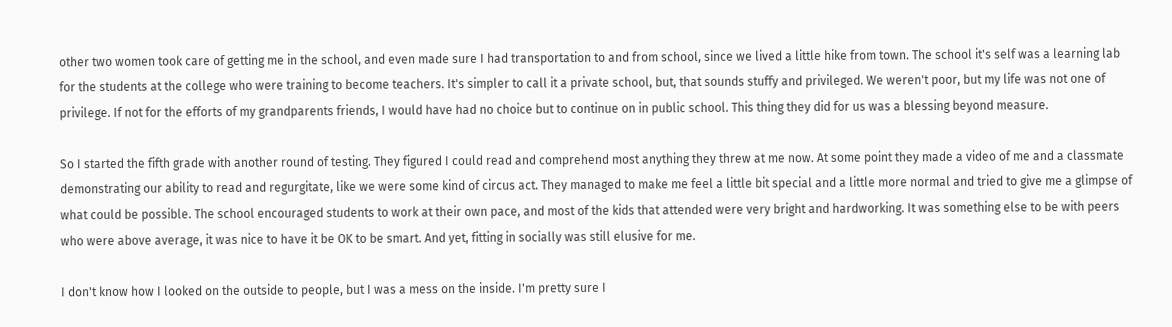other two women took care of getting me in the school, and even made sure I had transportation to and from school, since we lived a little hike from town. The school it's self was a learning lab for the students at the college who were training to become teachers. It's simpler to call it a private school, but, that sounds stuffy and privileged. We weren't poor, but my life was not one of privilege. If not for the efforts of my grandparents friends, I would have had no choice but to continue on in public school. This thing they did for us was a blessing beyond measure.

So I started the fifth grade with another round of testing. They figured I could read and comprehend most anything they threw at me now. At some point they made a video of me and a classmate demonstrating our ability to read and regurgitate, like we were some kind of circus act. They managed to make me feel a little bit special and a little more normal and tried to give me a glimpse of what could be possible. The school encouraged students to work at their own pace, and most of the kids that attended were very bright and hardworking. It was something else to be with peers who were above average, it was nice to have it be OK to be smart. And yet, fitting in socially was still elusive for me.

I don't know how I looked on the outside to people, but I was a mess on the inside. I'm pretty sure I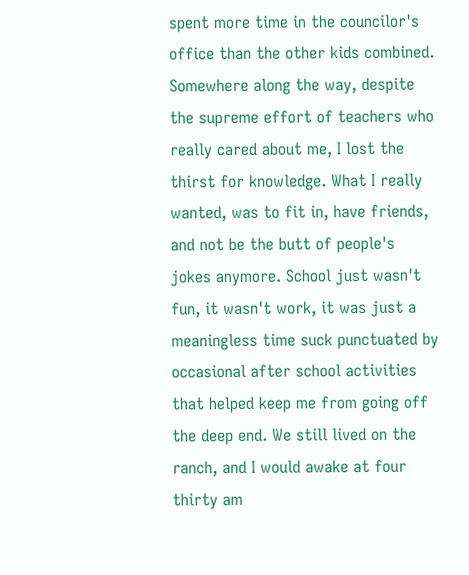spent more time in the councilor's office than the other kids combined. Somewhere along the way, despite the supreme effort of teachers who really cared about me, I lost the thirst for knowledge. What I really wanted, was to fit in, have friends, and not be the butt of people's jokes anymore. School just wasn't fun, it wasn't work, it was just a meaningless time suck punctuated by occasional after school activities that helped keep me from going off the deep end. We still lived on the ranch, and I would awake at four thirty am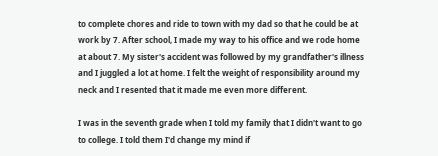to complete chores and ride to town with my dad so that he could be at work by 7. After school, I made my way to his office and we rode home at about 7. My sister's accident was followed by my grandfather's illness and I juggled a lot at home. I felt the weight of responsibility around my neck and I resented that it made me even more different.

I was in the seventh grade when I told my family that I didn't want to go to college. I told them I'd change my mind if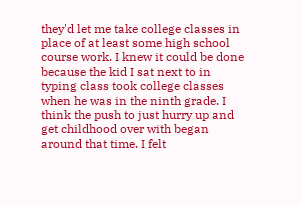they'd let me take college classes in place of at least some high school course work. I knew it could be done because the kid I sat next to in typing class took college classes when he was in the ninth grade. I think the push to just hurry up and get childhood over with began around that time. I felt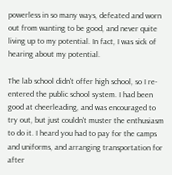powerless in so many ways, defeated and worn out from wanting to be good, and never quite living up to my potential. In fact, I was sick of hearing about my potential.

The lab school didn't offer high school, so I re-entered the public school system. I had been good at cheerleading, and was encouraged to try out, but just couldn't muster the enthusiasm to do it. I heard you had to pay for the camps and uniforms, and arranging transportation for after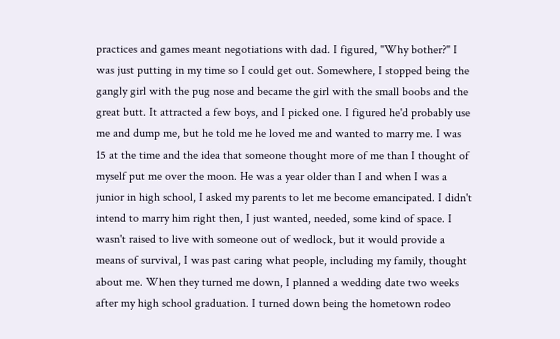practices and games meant negotiations with dad. I figured, "Why bother?" I was just putting in my time so I could get out. Somewhere, I stopped being the gangly girl with the pug nose and became the girl with the small boobs and the great butt. It attracted a few boys, and I picked one. I figured he'd probably use me and dump me, but he told me he loved me and wanted to marry me. I was 15 at the time and the idea that someone thought more of me than I thought of myself put me over the moon. He was a year older than I and when I was a junior in high school, I asked my parents to let me become emancipated. I didn't intend to marry him right then, I just wanted, needed, some kind of space. I wasn't raised to live with someone out of wedlock, but it would provide a means of survival, I was past caring what people, including my family, thought about me. When they turned me down, I planned a wedding date two weeks after my high school graduation. I turned down being the hometown rodeo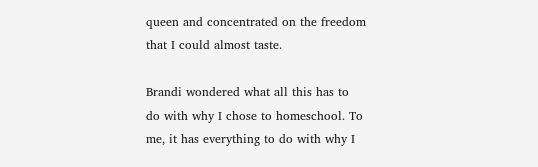queen and concentrated on the freedom that I could almost taste.

Brandi wondered what all this has to do with why I chose to homeschool. To me, it has everything to do with why I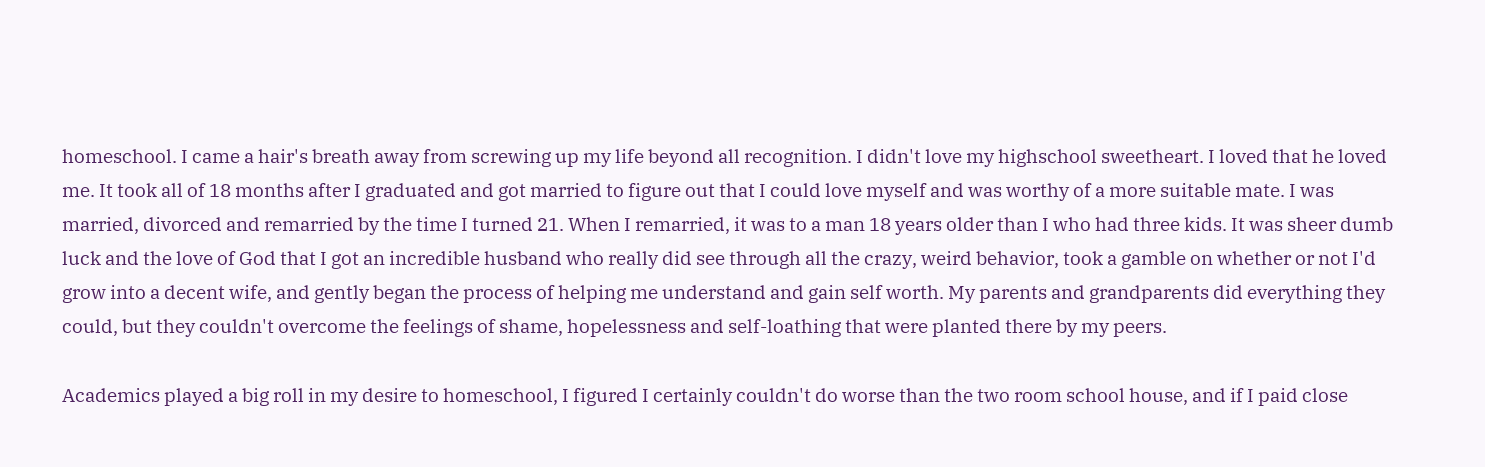homeschool. I came a hair's breath away from screwing up my life beyond all recognition. I didn't love my highschool sweetheart. I loved that he loved me. It took all of 18 months after I graduated and got married to figure out that I could love myself and was worthy of a more suitable mate. I was married, divorced and remarried by the time I turned 21. When I remarried, it was to a man 18 years older than I who had three kids. It was sheer dumb luck and the love of God that I got an incredible husband who really did see through all the crazy, weird behavior, took a gamble on whether or not I'd grow into a decent wife, and gently began the process of helping me understand and gain self worth. My parents and grandparents did everything they could, but they couldn't overcome the feelings of shame, hopelessness and self-loathing that were planted there by my peers.

Academics played a big roll in my desire to homeschool, I figured I certainly couldn't do worse than the two room school house, and if I paid close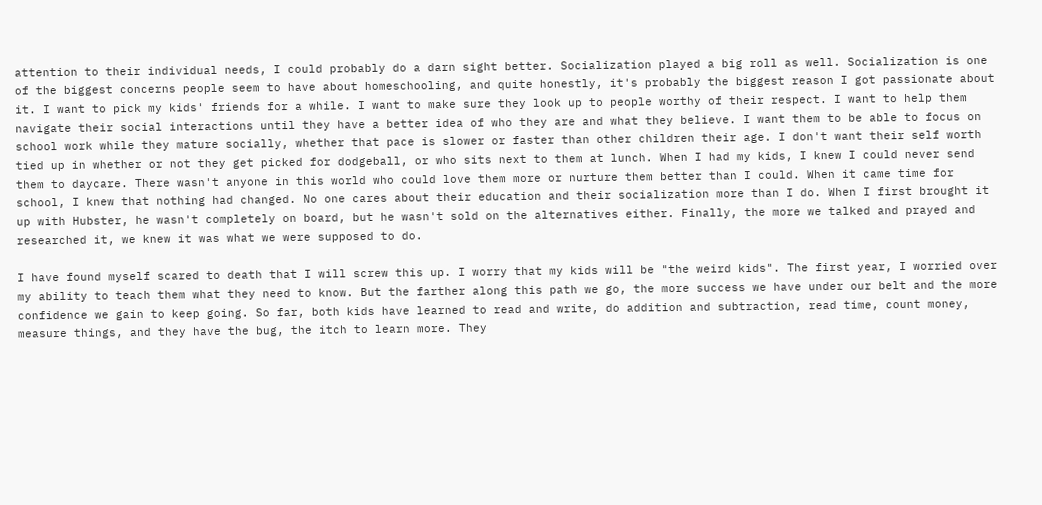attention to their individual needs, I could probably do a darn sight better. Socialization played a big roll as well. Socialization is one of the biggest concerns people seem to have about homeschooling, and quite honestly, it's probably the biggest reason I got passionate about it. I want to pick my kids' friends for a while. I want to make sure they look up to people worthy of their respect. I want to help them navigate their social interactions until they have a better idea of who they are and what they believe. I want them to be able to focus on school work while they mature socially, whether that pace is slower or faster than other children their age. I don't want their self worth tied up in whether or not they get picked for dodgeball, or who sits next to them at lunch. When I had my kids, I knew I could never send them to daycare. There wasn't anyone in this world who could love them more or nurture them better than I could. When it came time for school, I knew that nothing had changed. No one cares about their education and their socialization more than I do. When I first brought it up with Hubster, he wasn't completely on board, but he wasn't sold on the alternatives either. Finally, the more we talked and prayed and researched it, we knew it was what we were supposed to do.

I have found myself scared to death that I will screw this up. I worry that my kids will be "the weird kids". The first year, I worried over my ability to teach them what they need to know. But the farther along this path we go, the more success we have under our belt and the more confidence we gain to keep going. So far, both kids have learned to read and write, do addition and subtraction, read time, count money, measure things, and they have the bug, the itch to learn more. They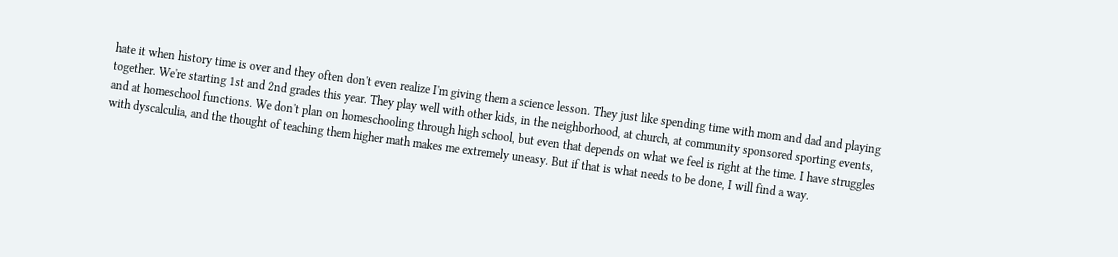hate it when history time is over and they often don't even realize I'm giving them a science lesson. They just like spending time with mom and dad and playing together. We're starting 1st and 2nd grades this year. They play well with other kids, in the neighborhood, at church, at community sponsored sporting events, and at homeschool functions. We don't plan on homeschooling through high school, but even that depends on what we feel is right at the time. I have struggles with dyscalculia, and the thought of teaching them higher math makes me extremely uneasy. But if that is what needs to be done, I will find a way.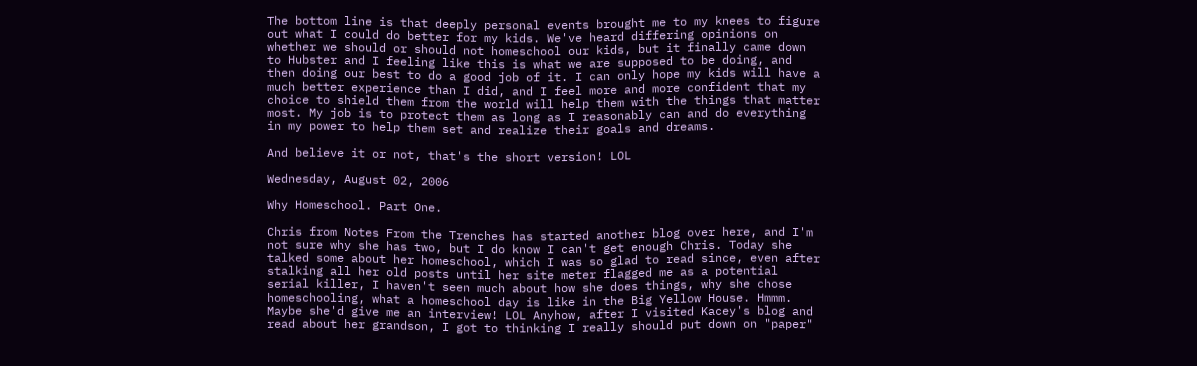The bottom line is that deeply personal events brought me to my knees to figure out what I could do better for my kids. We've heard differing opinions on whether we should or should not homeschool our kids, but it finally came down to Hubster and I feeling like this is what we are supposed to be doing, and then doing our best to do a good job of it. I can only hope my kids will have a much better experience than I did, and I feel more and more confident that my choice to shield them from the world will help them with the things that matter most. My job is to protect them as long as I reasonably can and do everything in my power to help them set and realize their goals and dreams.

And believe it or not, that's the short version! LOL

Wednesday, August 02, 2006

Why Homeschool. Part One.

Chris from Notes From the Trenches has started another blog over here, and I'm not sure why she has two, but I do know I can't get enough Chris. Today she talked some about her homeschool, which I was so glad to read since, even after stalking all her old posts until her site meter flagged me as a potential serial killer, I haven't seen much about how she does things, why she chose homeschooling, what a homeschool day is like in the Big Yellow House. Hmmm. Maybe she'd give me an interview! LOL Anyhow, after I visited Kacey's blog and read about her grandson, I got to thinking I really should put down on "paper"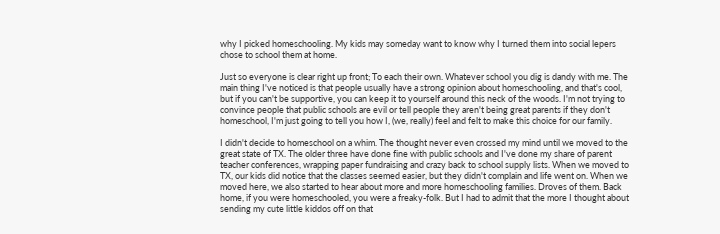why I picked homeschooling. My kids may someday want to know why I turned them into social lepers chose to school them at home.

Just so everyone is clear right up front; To each their own. Whatever school you dig is dandy with me. The main thing I've noticed is that people usually have a strong opinion about homeschooling, and that's cool, but if you can't be supportive, you can keep it to yourself around this neck of the woods. I'm not trying to convince people that public schools are evil or tell people they aren't being great parents if they don't homeschool, I'm just going to tell you how I, (we, really) feel and felt to make this choice for our family.

I didn't decide to homeschool on a whim. The thought never even crossed my mind until we moved to the great state of TX. The older three have done fine with public schools and I've done my share of parent teacher conferences, wrapping paper fundraising and crazy back to school supply lists. When we moved to TX, our kids did notice that the classes seemed easier, but they didn't complain and life went on. When we moved here, we also started to hear about more and more homeschooling families. Droves of them. Back home, if you were homeschooled, you were a freaky-folk. But I had to admit that the more I thought about sending my cute little kiddos off on that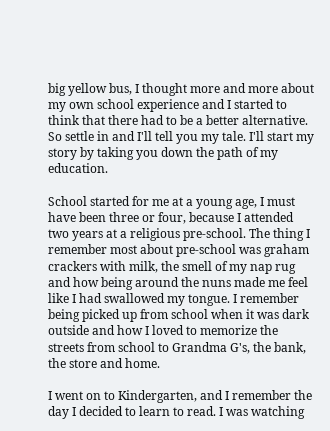big yellow bus, I thought more and more about my own school experience and I started to think that there had to be a better alternative. So settle in and I'll tell you my tale. I'll start my story by taking you down the path of my education.

School started for me at a young age, I must have been three or four, because I attended two years at a religious pre-school. The thing I remember most about pre-school was graham crackers with milk, the smell of my nap rug and how being around the nuns made me feel like I had swallowed my tongue. I remember being picked up from school when it was dark outside and how I loved to memorize the streets from school to Grandma G's, the bank, the store and home.

I went on to Kindergarten, and I remember the day I decided to learn to read. I was watching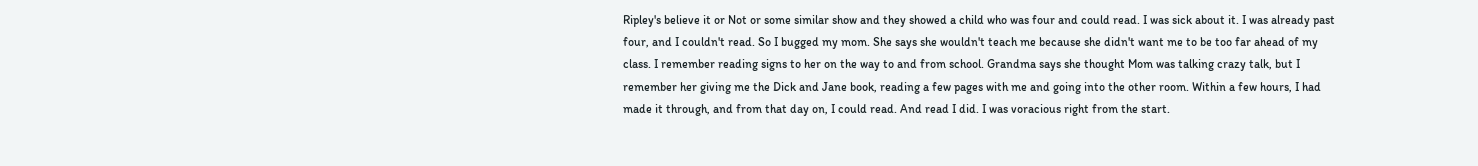Ripley's believe it or Not or some similar show and they showed a child who was four and could read. I was sick about it. I was already past four, and I couldn't read. So I bugged my mom. She says she wouldn't teach me because she didn't want me to be too far ahead of my class. I remember reading signs to her on the way to and from school. Grandma says she thought Mom was talking crazy talk, but I remember her giving me the Dick and Jane book, reading a few pages with me and going into the other room. Within a few hours, I had made it through, and from that day on, I could read. And read I did. I was voracious right from the start.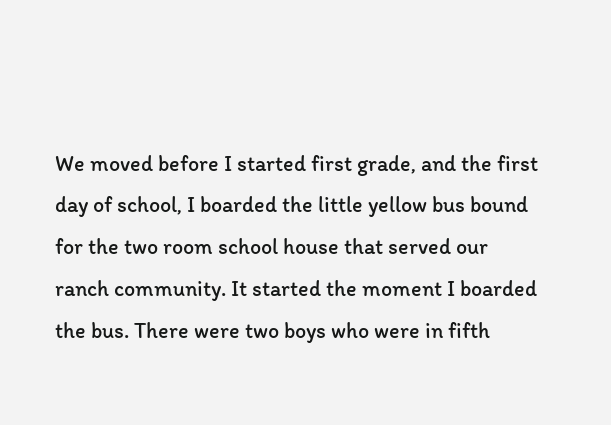We moved before I started first grade, and the first day of school, I boarded the little yellow bus bound for the two room school house that served our ranch community. It started the moment I boarded the bus. There were two boys who were in fifth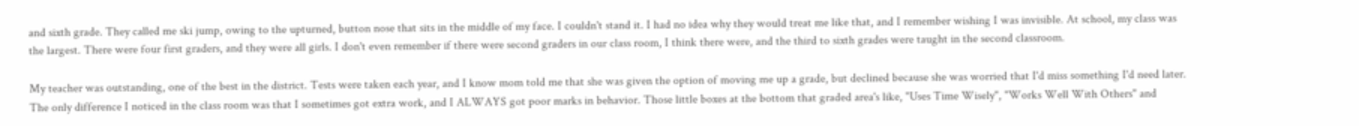and sixth grade. They called me ski jump, owing to the upturned, button nose that sits in the middle of my face. I couldn't stand it. I had no idea why they would treat me like that, and I remember wishing I was invisible. At school, my class was the largest. There were four first graders, and they were all girls. I don't even remember if there were second graders in our class room, I think there were, and the third to sixth grades were taught in the second classroom.

My teacher was outstanding, one of the best in the district. Tests were taken each year, and I know mom told me that she was given the option of moving me up a grade, but declined because she was worried that I'd miss something I'd need later. The only difference I noticed in the class room was that I sometimes got extra work, and I ALWAYS got poor marks in behavior. Those little boxes at the bottom that graded area's like, "Uses Time Wisely", "Works Well With Others" and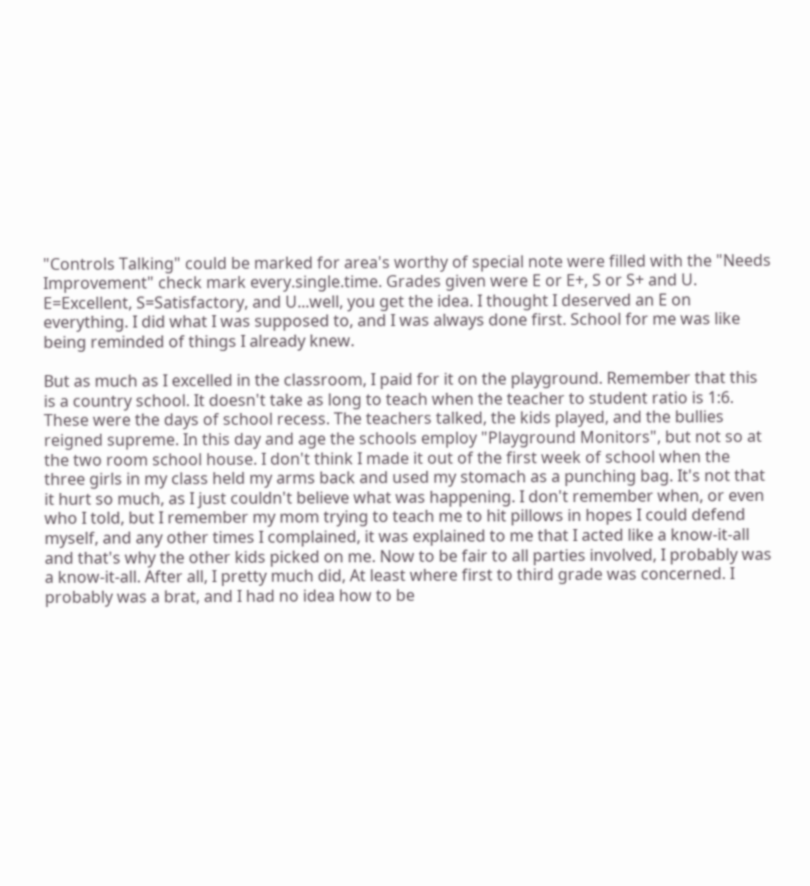"Controls Talking" could be marked for area's worthy of special note were filled with the "Needs Improvement" check mark every.single.time. Grades given were E or E+, S or S+ and U. E=Excellent, S=Satisfactory, and U...well, you get the idea. I thought I deserved an E on everything. I did what I was supposed to, and I was always done first. School for me was like being reminded of things I already knew.

But as much as I excelled in the classroom, I paid for it on the playground. Remember that this is a country school. It doesn't take as long to teach when the teacher to student ratio is 1:6. These were the days of school recess. The teachers talked, the kids played, and the bullies reigned supreme. In this day and age the schools employ "Playground Monitors", but not so at the two room school house. I don't think I made it out of the first week of school when the three girls in my class held my arms back and used my stomach as a punching bag. It's not that it hurt so much, as I just couldn't believe what was happening. I don't remember when, or even who I told, but I remember my mom trying to teach me to hit pillows in hopes I could defend myself, and any other times I complained, it was explained to me that I acted like a know-it-all and that's why the other kids picked on me. Now to be fair to all parties involved, I probably was a know-it-all. After all, I pretty much did, At least where first to third grade was concerned. I probably was a brat, and I had no idea how to be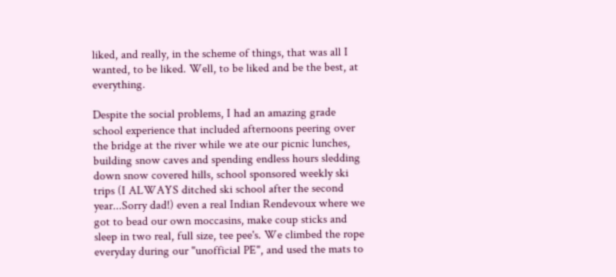liked, and really, in the scheme of things, that was all I wanted, to be liked. Well, to be liked and be the best, at everything.

Despite the social problems, I had an amazing grade school experience that included afternoons peering over the bridge at the river while we ate our picnic lunches, building snow caves and spending endless hours sledding down snow covered hills, school sponsored weekly ski trips (I ALWAYS ditched ski school after the second year...Sorry dad!) even a real Indian Rendevoux where we got to bead our own moccasins, make coup sticks and sleep in two real, full size, tee pee's. We climbed the rope everyday during our "unofficial PE", and used the mats to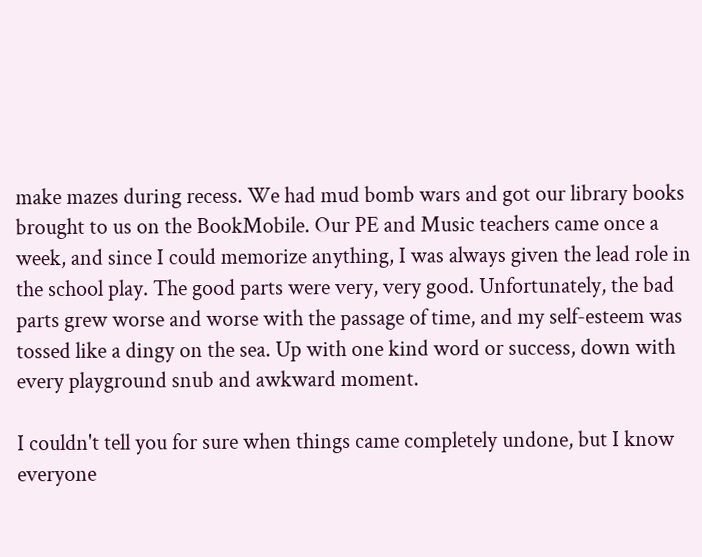make mazes during recess. We had mud bomb wars and got our library books brought to us on the BookMobile. Our PE and Music teachers came once a week, and since I could memorize anything, I was always given the lead role in the school play. The good parts were very, very good. Unfortunately, the bad parts grew worse and worse with the passage of time, and my self-esteem was tossed like a dingy on the sea. Up with one kind word or success, down with every playground snub and awkward moment.

I couldn't tell you for sure when things came completely undone, but I know everyone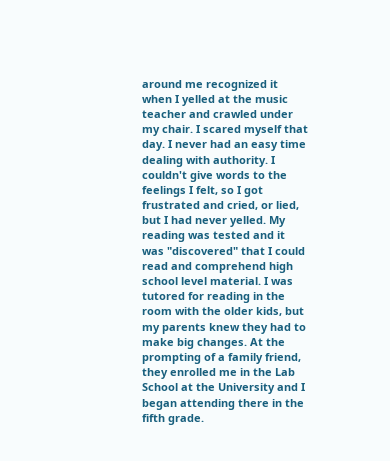around me recognized it when I yelled at the music teacher and crawled under my chair. I scared myself that day. I never had an easy time dealing with authority. I couldn't give words to the feelings I felt, so I got frustrated and cried, or lied, but I had never yelled. My reading was tested and it was "discovered" that I could read and comprehend high school level material. I was tutored for reading in the room with the older kids, but my parents knew they had to make big changes. At the prompting of a family friend, they enrolled me in the Lab School at the University and I began attending there in the fifth grade.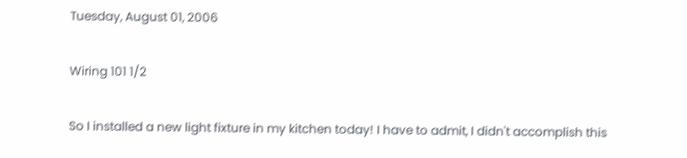Tuesday, August 01, 2006

Wiring 101 1/2

So I installed a new light fixture in my kitchen today! I have to admit, I didn't accomplish this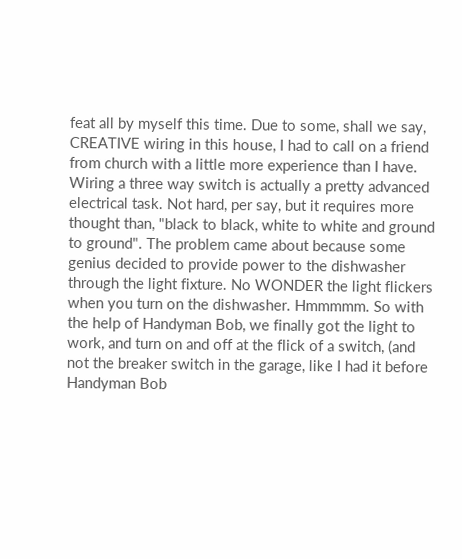feat all by myself this time. Due to some, shall we say, CREATIVE wiring in this house, I had to call on a friend from church with a little more experience than I have. Wiring a three way switch is actually a pretty advanced electrical task. Not hard, per say, but it requires more thought than, "black to black, white to white and ground to ground". The problem came about because some genius decided to provide power to the dishwasher through the light fixture. No WONDER the light flickers when you turn on the dishwasher. Hmmmmm. So with the help of Handyman Bob, we finally got the light to work, and turn on and off at the flick of a switch, (and not the breaker switch in the garage, like I had it before Handyman Bob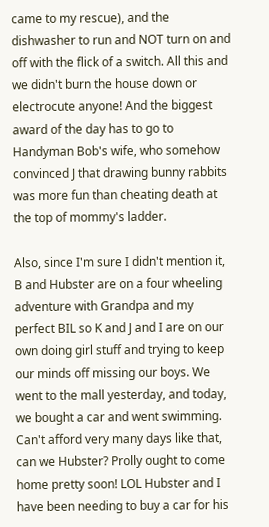came to my rescue), and the dishwasher to run and NOT turn on and off with the flick of a switch. All this and we didn't burn the house down or electrocute anyone! And the biggest award of the day has to go to Handyman Bob's wife, who somehow convinced J that drawing bunny rabbits was more fun than cheating death at the top of mommy's ladder.

Also, since I'm sure I didn't mention it, B and Hubster are on a four wheeling adventure with Grandpa and my perfect BIL so K and J and I are on our own doing girl stuff and trying to keep our minds off missing our boys. We went to the mall yesterday, and today, we bought a car and went swimming. Can't afford very many days like that, can we Hubster? Prolly ought to come home pretty soon! LOL Hubster and I have been needing to buy a car for his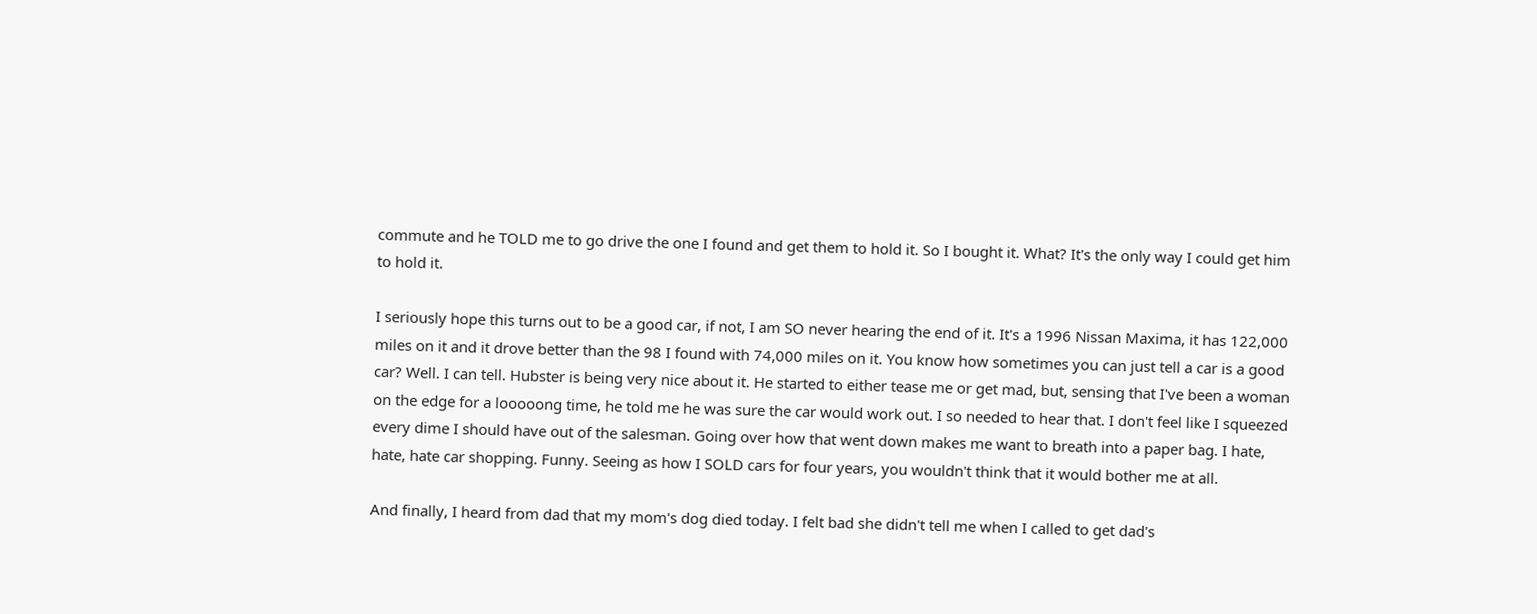commute and he TOLD me to go drive the one I found and get them to hold it. So I bought it. What? It's the only way I could get him to hold it.

I seriously hope this turns out to be a good car, if not, I am SO never hearing the end of it. It's a 1996 Nissan Maxima, it has 122,000 miles on it and it drove better than the 98 I found with 74,000 miles on it. You know how sometimes you can just tell a car is a good car? Well. I can tell. Hubster is being very nice about it. He started to either tease me or get mad, but, sensing that I've been a woman on the edge for a looooong time, he told me he was sure the car would work out. I so needed to hear that. I don't feel like I squeezed every dime I should have out of the salesman. Going over how that went down makes me want to breath into a paper bag. I hate, hate, hate car shopping. Funny. Seeing as how I SOLD cars for four years, you wouldn't think that it would bother me at all.

And finally, I heard from dad that my mom's dog died today. I felt bad she didn't tell me when I called to get dad's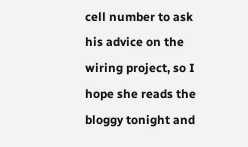cell number to ask his advice on the wiring project, so I hope she reads the bloggy tonight and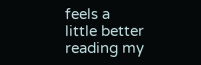feels a little better reading my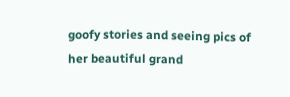goofy stories and seeing pics of her beautiful grand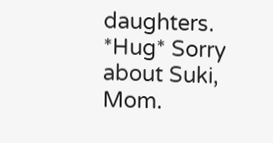daughters. *Hug* Sorry about Suki, Mom.